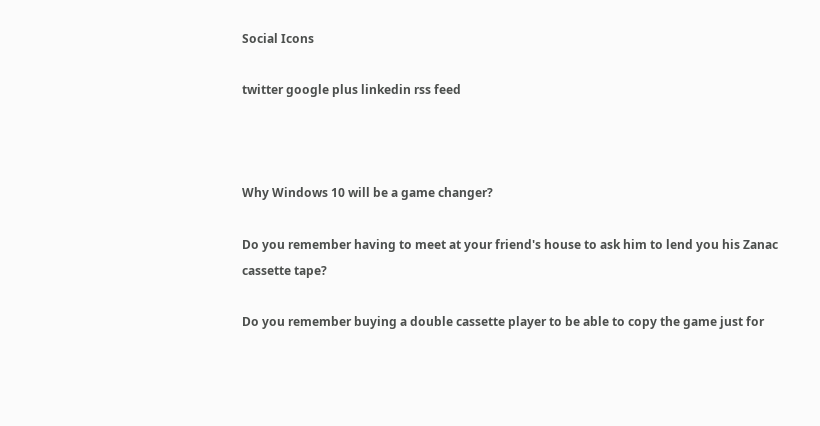Social Icons

twitter google plus linkedin rss feed



Why Windows 10 will be a game changer?

Do you remember having to meet at your friend's house to ask him to lend you his Zanac cassette tape?

Do you remember buying a double cassette player to be able to copy the game just for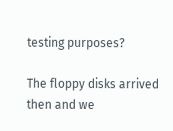testing purposes?

The floppy disks arrived then and we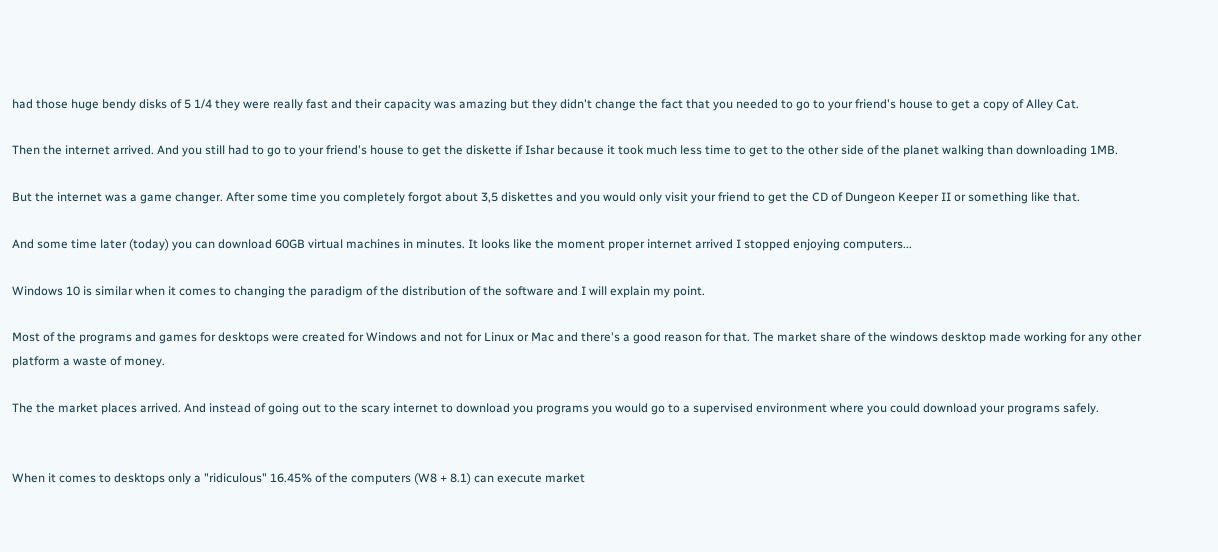had those huge bendy disks of 5 1/4 they were really fast and their capacity was amazing but they didn't change the fact that you needed to go to your friend's house to get a copy of Alley Cat.

Then the internet arrived. And you still had to go to your friend's house to get the diskette if Ishar because it took much less time to get to the other side of the planet walking than downloading 1MB.

But the internet was a game changer. After some time you completely forgot about 3,5 diskettes and you would only visit your friend to get the CD of Dungeon Keeper II or something like that.

And some time later (today) you can download 60GB virtual machines in minutes. It looks like the moment proper internet arrived I stopped enjoying computers...

Windows 10 is similar when it comes to changing the paradigm of the distribution of the software and I will explain my point.

Most of the programs and games for desktops were created for Windows and not for Linux or Mac and there's a good reason for that. The market share of the windows desktop made working for any other platform a waste of money.

The the market places arrived. And instead of going out to the scary internet to download you programs you would go to a supervised environment where you could download your programs safely.


When it comes to desktops only a "ridiculous" 16.45% of the computers (W8 + 8.1) can execute market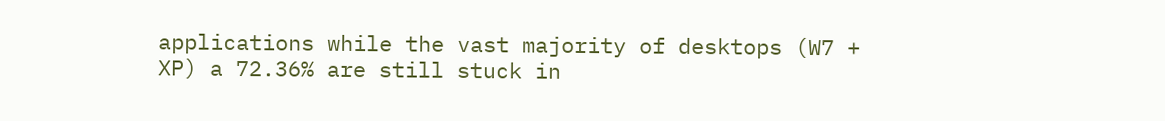applications while the vast majority of desktops (W7 + XP) a 72.36% are still stuck in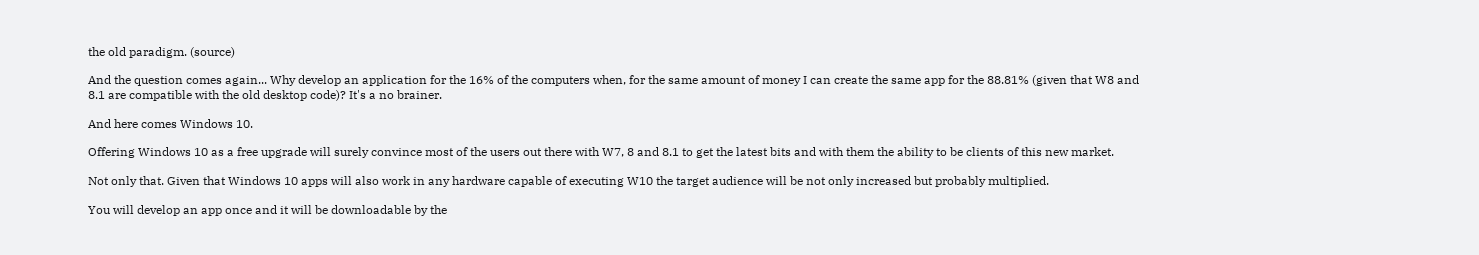the old paradigm. (source)

And the question comes again... Why develop an application for the 16% of the computers when, for the same amount of money I can create the same app for the 88.81% (given that W8 and 8.1 are compatible with the old desktop code)? It's a no brainer.

And here comes Windows 10.

Offering Windows 10 as a free upgrade will surely convince most of the users out there with W7, 8 and 8.1 to get the latest bits and with them the ability to be clients of this new market.

Not only that. Given that Windows 10 apps will also work in any hardware capable of executing W10 the target audience will be not only increased but probably multiplied.

You will develop an app once and it will be downloadable by the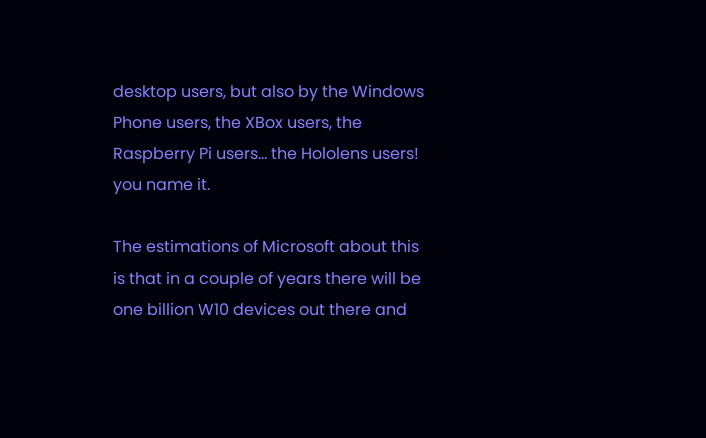desktop users, but also by the Windows Phone users, the XBox users, the Raspberry Pi users... the Hololens users! you name it.

The estimations of Microsoft about this is that in a couple of years there will be one billion W10 devices out there and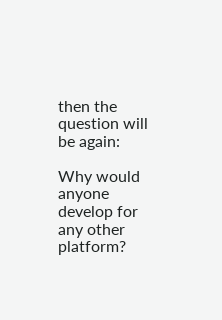then the question will be again:

Why would anyone develop for any other platform?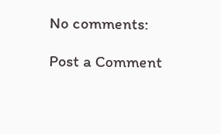No comments:

Post a Comment